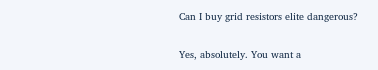Can I buy grid resistors elite dangerous?

Yes, absolutely. You want a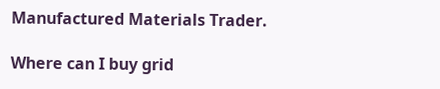Manufactured Materials Trader.

Where can I buy grid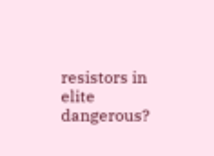resistors in elite dangerous?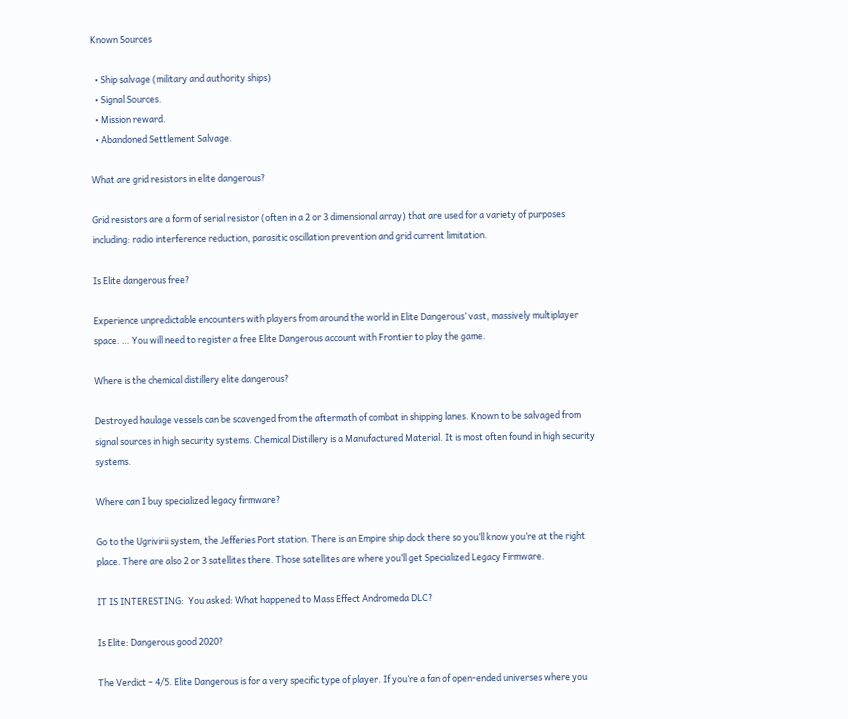Known Sources

  • Ship salvage (military and authority ships)
  • Signal Sources.
  • Mission reward.
  • Abandoned Settlement Salvage.

What are grid resistors in elite dangerous?

Grid resistors are a form of serial resistor (often in a 2 or 3 dimensional array) that are used for a variety of purposes including: radio interference reduction, parasitic oscillation prevention and grid current limitation.

Is Elite dangerous free?

Experience unpredictable encounters with players from around the world in Elite Dangerous’ vast, massively multiplayer space. … You will need to register a free Elite Dangerous account with Frontier to play the game.

Where is the chemical distillery elite dangerous?

Destroyed haulage vessels can be scavenged from the aftermath of combat in shipping lanes. Known to be salvaged from signal sources in high security systems. Chemical Distillery is a Manufactured Material. It is most often found in high security systems.

Where can I buy specialized legacy firmware?

Go to the Ugrivirii system, the Jefferies Port station. There is an Empire ship dock there so you’ll know you’re at the right place. There are also 2 or 3 satellites there. Those satellites are where you’ll get Specialized Legacy Firmware.

IT IS INTERESTING:  You asked: What happened to Mass Effect Andromeda DLC?

Is Elite: Dangerous good 2020?

The Verdict – 4/5. Elite Dangerous is for a very specific type of player. If you’re a fan of open-ended universes where you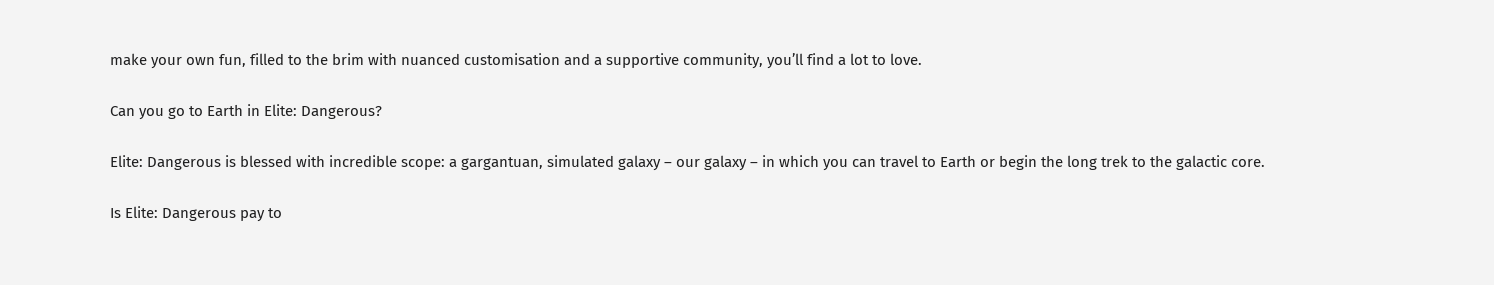make your own fun, filled to the brim with nuanced customisation and a supportive community, you’ll find a lot to love.

Can you go to Earth in Elite: Dangerous?

Elite: Dangerous is blessed with incredible scope: a gargantuan, simulated galaxy – our galaxy – in which you can travel to Earth or begin the long trek to the galactic core.

Is Elite: Dangerous pay to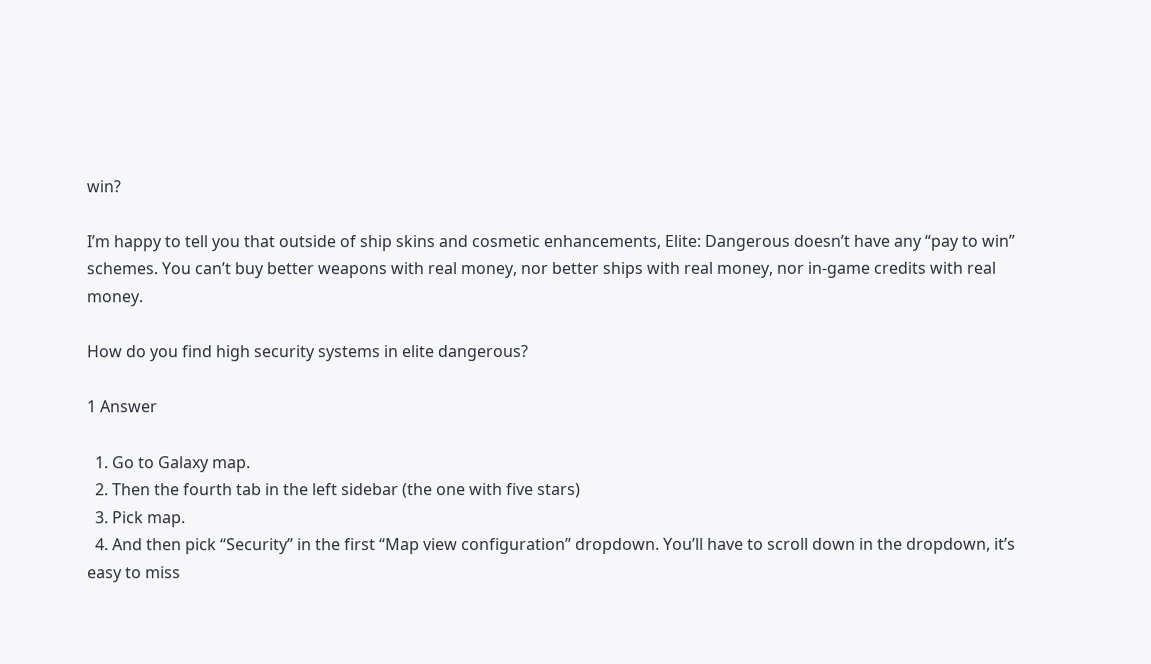win?

I’m happy to tell you that outside of ship skins and cosmetic enhancements, Elite: Dangerous doesn’t have any “pay to win” schemes. You can’t buy better weapons with real money, nor better ships with real money, nor in-game credits with real money.

How do you find high security systems in elite dangerous?

1 Answer

  1. Go to Galaxy map.
  2. Then the fourth tab in the left sidebar (the one with five stars)
  3. Pick map.
  4. And then pick “Security” in the first “Map view configuration” dropdown. You’ll have to scroll down in the dropdown, it’s easy to miss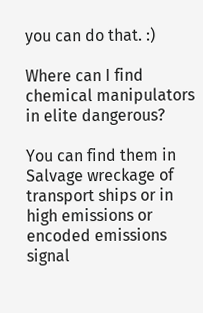you can do that. :)

Where can I find chemical manipulators in elite dangerous?

You can find them in Salvage wreckage of transport ships or in high emissions or encoded emissions signal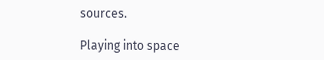sources.

Playing into space